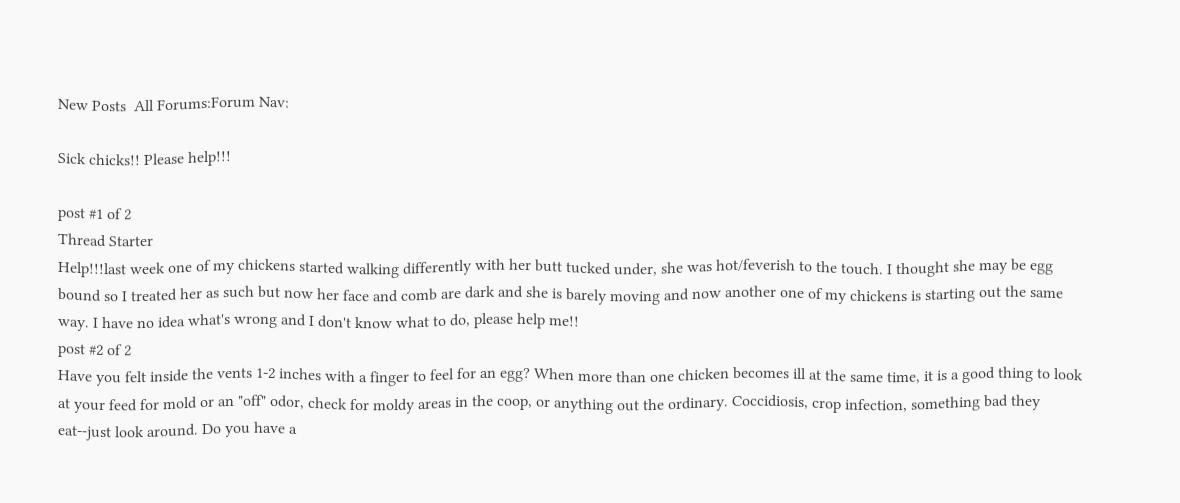New Posts  All Forums:Forum Nav:

Sick chicks!! Please help!!!

post #1 of 2
Thread Starter
Help!!!last week one of my chickens started walking differently with her butt tucked under, she was hot/feverish to the touch. I thought she may be egg bound so I treated her as such but now her face and comb are dark and she is barely moving and now another one of my chickens is starting out the same way. I have no idea what's wrong and I don't know what to do, please help me!!
post #2 of 2
Have you felt inside the vents 1-2 inches with a finger to feel for an egg? When more than one chicken becomes ill at the same time, it is a good thing to look at your feed for mold or an "off" odor, check for moldy areas in the coop, or anything out the ordinary. Coccidiosis, crop infection, something bad they eat--just look around. Do you have a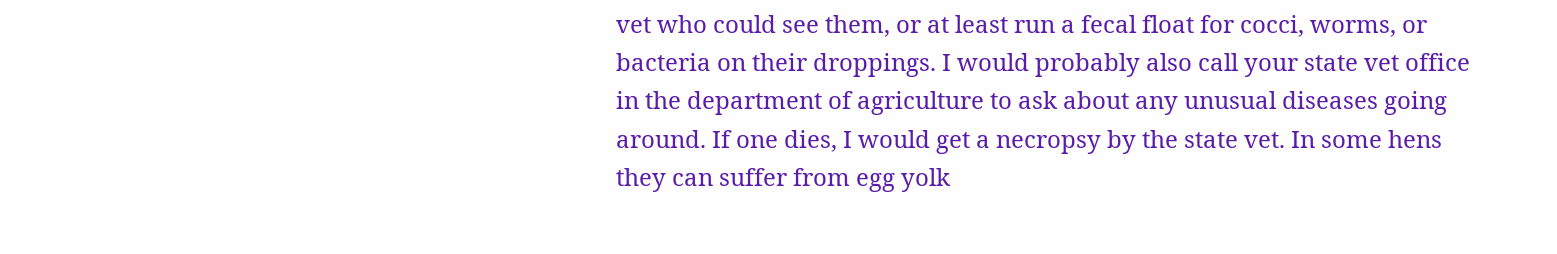vet who could see them, or at least run a fecal float for cocci, worms, or bacteria on their droppings. I would probably also call your state vet office in the department of agriculture to ask about any unusual diseases going around. If one dies, I would get a necropsy by the state vet. In some hens they can suffer from egg yolk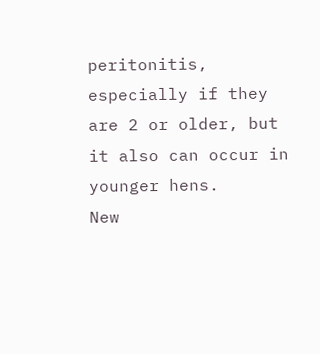peritonitis, especially if they are 2 or older, but it also can occur in younger hens.
New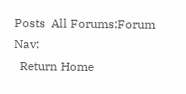Posts  All Forums:Forum Nav:
  Return Home